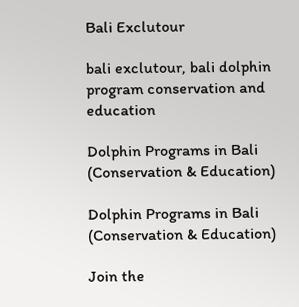Bali Exclutour

bali exclutour, bali dolphin program conservation and education

Dolphin Programs in Bali (Conservation & Education)

Dolphin Programs in Bali (Conservation & Education)

Join the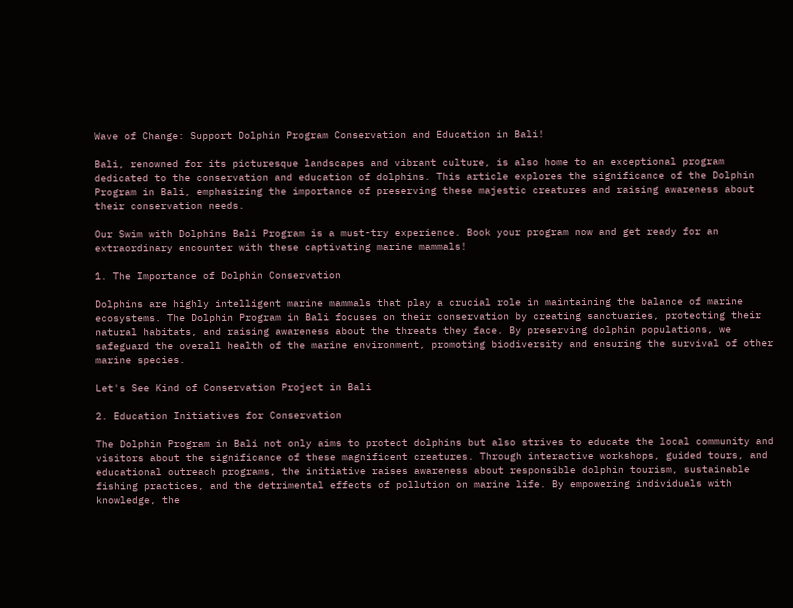Wave of Change: Support Dolphin Program Conservation and Education in Bali!

Bali, renowned for its picturesque landscapes and vibrant culture, is also home to an exceptional program dedicated to the conservation and education of dolphins. This article explores the significance of the Dolphin Program in Bali, emphasizing the importance of preserving these majestic creatures and raising awareness about their conservation needs.

Our Swim with Dolphins Bali Program is a must-try experience. Book your program now and get ready for an extraordinary encounter with these captivating marine mammals!

1. The Importance of Dolphin Conservation

Dolphins are highly intelligent marine mammals that play a crucial role in maintaining the balance of marine ecosystems. The Dolphin Program in Bali focuses on their conservation by creating sanctuaries, protecting their natural habitats, and raising awareness about the threats they face. By preserving dolphin populations, we safeguard the overall health of the marine environment, promoting biodiversity and ensuring the survival of other marine species.

Let's See Kind of Conservation Project in Bali

2. Education Initiatives for Conservation

The Dolphin Program in Bali not only aims to protect dolphins but also strives to educate the local community and visitors about the significance of these magnificent creatures. Through interactive workshops, guided tours, and educational outreach programs, the initiative raises awareness about responsible dolphin tourism, sustainable fishing practices, and the detrimental effects of pollution on marine life. By empowering individuals with knowledge, the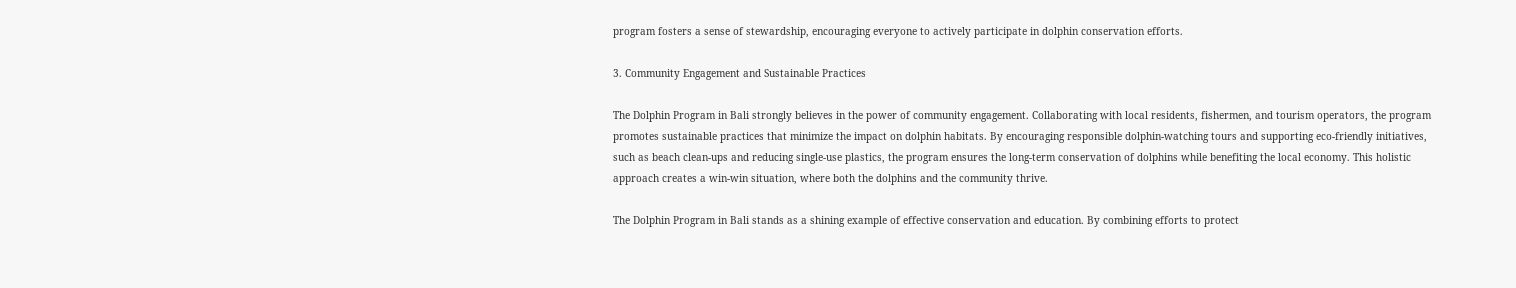program fosters a sense of stewardship, encouraging everyone to actively participate in dolphin conservation efforts.

3. Community Engagement and Sustainable Practices

The Dolphin Program in Bali strongly believes in the power of community engagement. Collaborating with local residents, fishermen, and tourism operators, the program promotes sustainable practices that minimize the impact on dolphin habitats. By encouraging responsible dolphin-watching tours and supporting eco-friendly initiatives, such as beach clean-ups and reducing single-use plastics, the program ensures the long-term conservation of dolphins while benefiting the local economy. This holistic approach creates a win-win situation, where both the dolphins and the community thrive.

The Dolphin Program in Bali stands as a shining example of effective conservation and education. By combining efforts to protect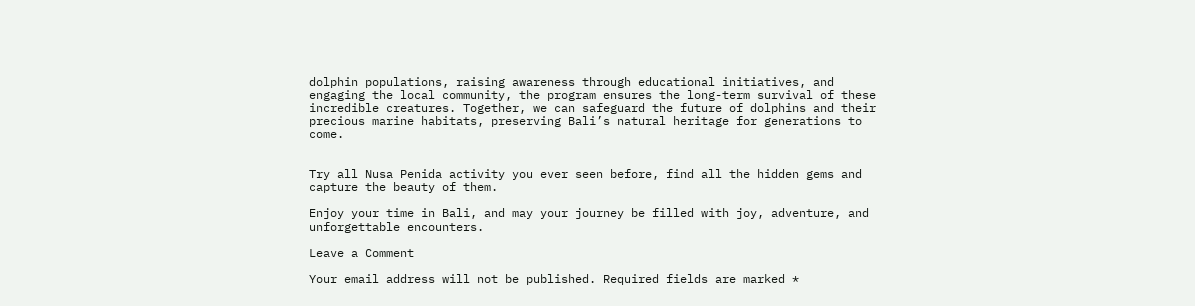dolphin populations, raising awareness through educational initiatives, and engaging the local community, the program ensures the long-term survival of these incredible creatures. Together, we can safeguard the future of dolphins and their precious marine habitats, preserving Bali’s natural heritage for generations to come.


Try all Nusa Penida activity you ever seen before, find all the hidden gems and capture the beauty of them.

Enjoy your time in Bali, and may your journey be filled with joy, adventure, and unforgettable encounters.

Leave a Comment

Your email address will not be published. Required fields are marked *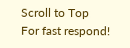Scroll to Top
For fast respond!